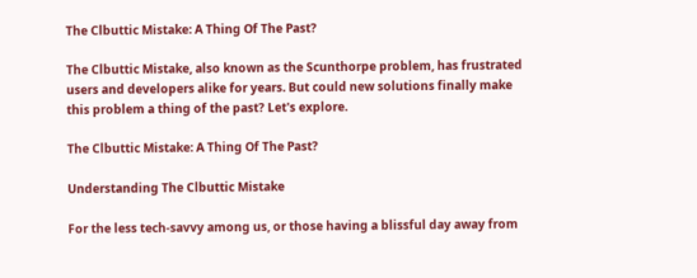The Clbuttic Mistake: A Thing Of The Past?

The Clbuttic Mistake, also known as the Scunthorpe problem, has frustrated users and developers alike for years. But could new solutions finally make this problem a thing of the past? Let's explore.

The Clbuttic Mistake: A Thing Of The Past?

Understanding The Clbuttic Mistake

For the less tech-savvy among us, or those having a blissful day away from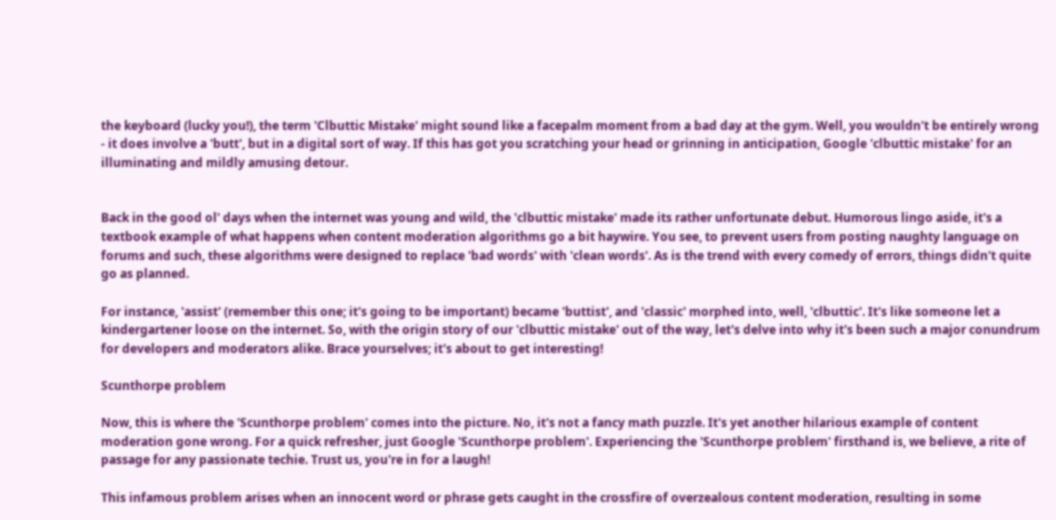the keyboard (lucky you!), the term 'Clbuttic Mistake' might sound like a facepalm moment from a bad day at the gym. Well, you wouldn't be entirely wrong - it does involve a 'butt', but in a digital sort of way. If this has got you scratching your head or grinning in anticipation, Google 'clbuttic mistake' for an illuminating and mildly amusing detour.


Back in the good ol' days when the internet was young and wild, the 'clbuttic mistake' made its rather unfortunate debut. Humorous lingo aside, it's a textbook example of what happens when content moderation algorithms go a bit haywire. You see, to prevent users from posting naughty language on forums and such, these algorithms were designed to replace 'bad words' with 'clean words'. As is the trend with every comedy of errors, things didn't quite go as planned.

For instance, 'assist' (remember this one; it's going to be important) became 'buttist', and 'classic' morphed into, well, 'clbuttic'. It's like someone let a kindergartener loose on the internet. So, with the origin story of our 'clbuttic mistake' out of the way, let's delve into why it's been such a major conundrum for developers and moderators alike. Brace yourselves; it's about to get interesting!

Scunthorpe problem

Now, this is where the 'Scunthorpe problem' comes into the picture. No, it's not a fancy math puzzle. It's yet another hilarious example of content moderation gone wrong. For a quick refresher, just Google 'Scunthorpe problem'. Experiencing the 'Scunthorpe problem' firsthand is, we believe, a rite of passage for any passionate techie. Trust us, you're in for a laugh!

This infamous problem arises when an innocent word or phrase gets caught in the crossfire of overzealous content moderation, resulting in some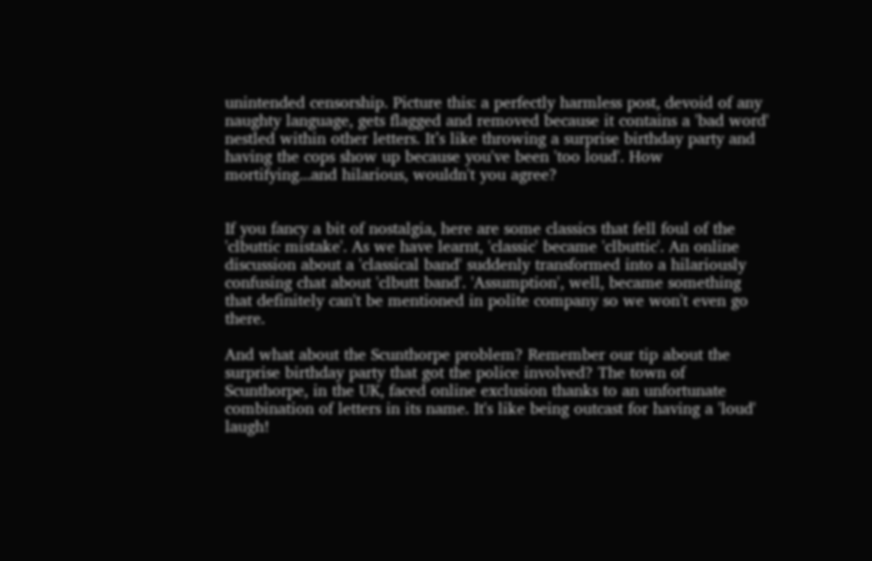unintended censorship. Picture this: a perfectly harmless post, devoid of any naughty language, gets flagged and removed because it contains a 'bad word' nestled within other letters. It’s like throwing a surprise birthday party and having the cops show up because you've been 'too loud'. How mortifying...and hilarious, wouldn't you agree?


If you fancy a bit of nostalgia, here are some classics that fell foul of the 'clbuttic mistake'. As we have learnt, 'classic' became 'clbuttic'. An online discussion about a 'classical band' suddenly transformed into a hilariously confusing chat about 'clbutt band'. 'Assumption', well, became something that definitely can't be mentioned in polite company so we won't even go there.

And what about the Scunthorpe problem? Remember our tip about the surprise birthday party that got the police involved? The town of Scunthorpe, in the UK, faced online exclusion thanks to an unfortunate combination of letters in its name. It's like being outcast for having a 'loud' laugh!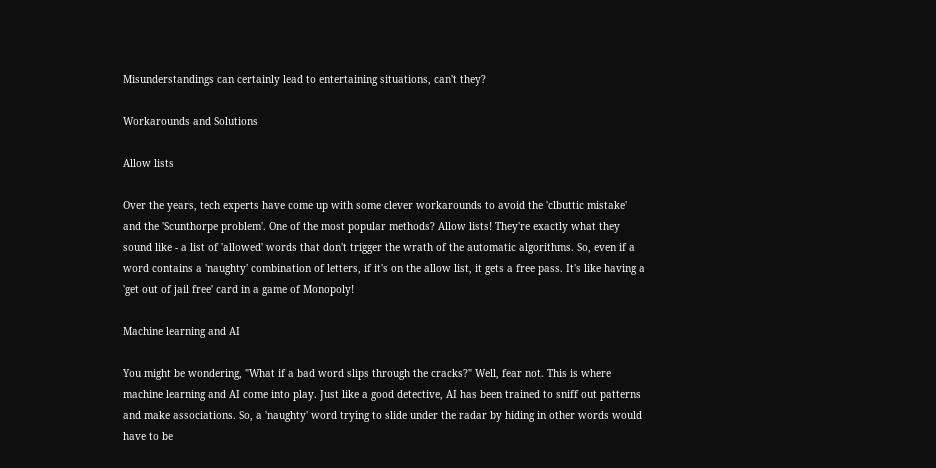Misunderstandings can certainly lead to entertaining situations, can't they?

Workarounds and Solutions

Allow lists

Over the years, tech experts have come up with some clever workarounds to avoid the 'clbuttic mistake' and the 'Scunthorpe problem'. One of the most popular methods? Allow lists! They're exactly what they sound like - a list of 'allowed' words that don't trigger the wrath of the automatic algorithms. So, even if a word contains a 'naughty' combination of letters, if it's on the allow list, it gets a free pass. It's like having a 'get out of jail free' card in a game of Monopoly!

Machine learning and AI

You might be wondering, "What if a bad word slips through the cracks?" Well, fear not. This is where machine learning and AI come into play. Just like a good detective, AI has been trained to sniff out patterns and make associations. So, a 'naughty' word trying to slide under the radar by hiding in other words would have to be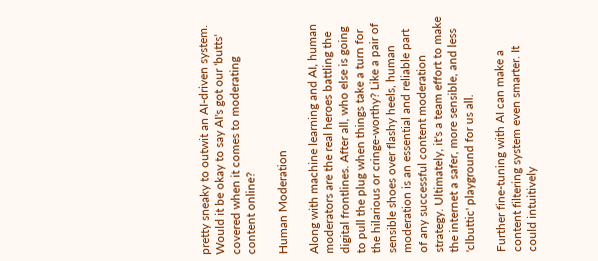pretty sneaky to outwit an AI-driven system. Would it be okay to say AI's got our 'butts' covered when it comes to moderating content online?

Human Moderation

Along with machine learning and AI, human moderators are the real heroes battling the digital frontlines. After all, who else is going to pull the plug when things take a turn for the hilarious or cringe-worthy? Like a pair of sensible shoes over flashy heels, human moderation is an essential and reliable part of any successful content moderation strategy. Ultimately, it's a team effort to make the internet a safer, more sensible, and less 'clbuttic' playground for us all.

Further fine-tuning with AI can make a content filtering system even smarter. It could intuitively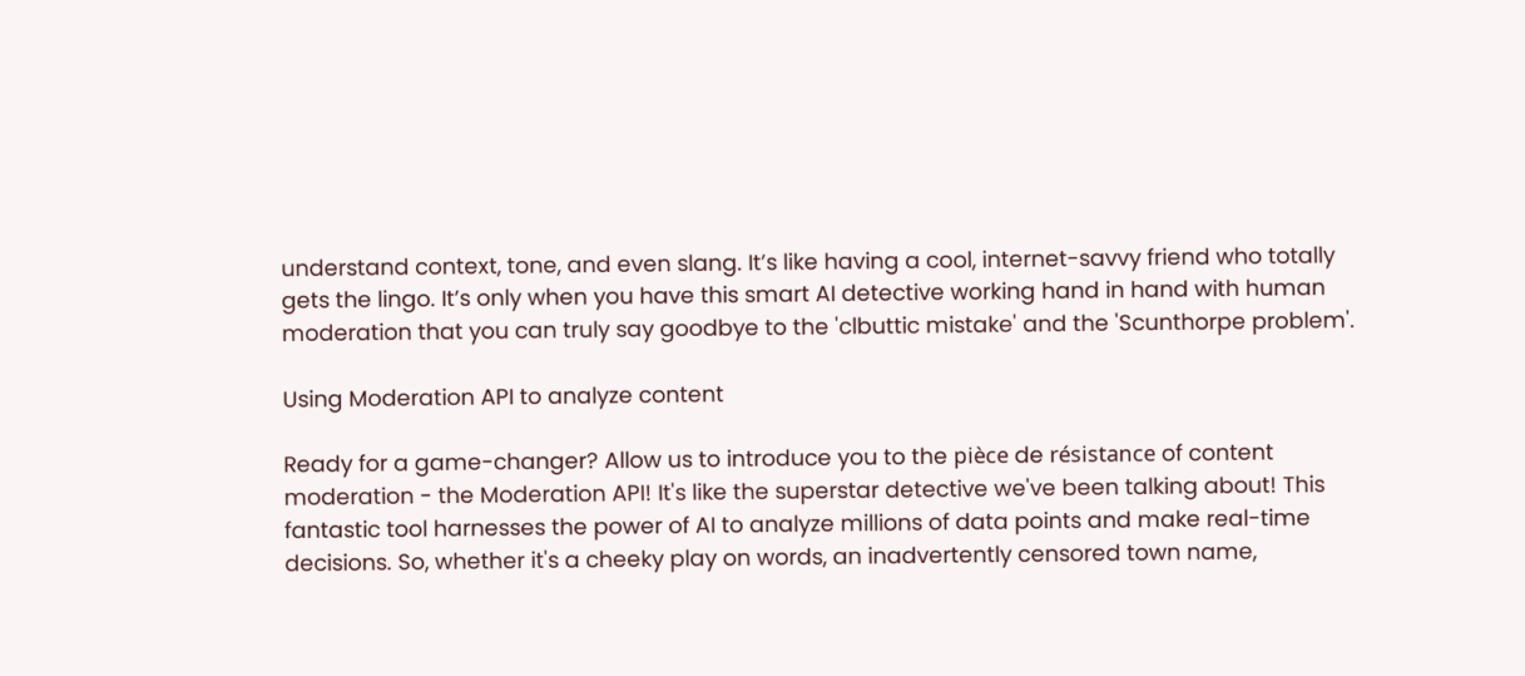understand context, tone, and even slang. It’s like having a cool, internet-savvy friend who totally gets the lingo. It’s only when you have this smart AI detective working hand in hand with human moderation that you can truly say goodbye to the 'clbuttic mistake' and the 'Scunthorpe problem'.

Using Moderation API to analyze content

Ready for a game-changer? Allow us to introduce you to the pièce de résistance of content moderation - the Moderation API! It's like the superstar detective we've been talking about! This fantastic tool harnesses the power of AI to analyze millions of data points and make real-time decisions. So, whether it's a cheeky play on words, an inadvertently censored town name,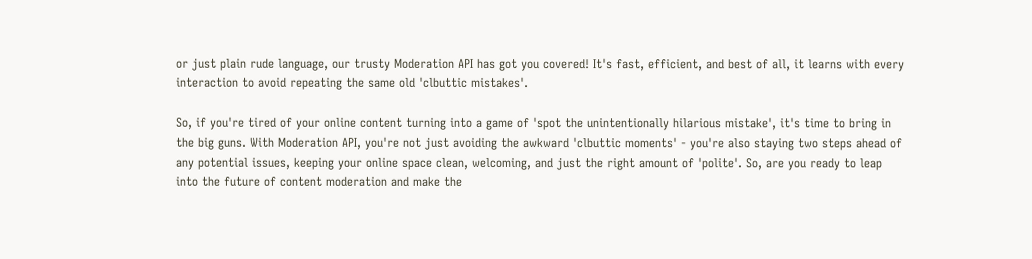or just plain rude language, our trusty Moderation API has got you covered! It's fast, efficient, and best of all, it learns with every interaction to avoid repeating the same old 'clbuttic mistakes'.

So, if you're tired of your online content turning into a game of 'spot the unintentionally hilarious mistake', it's time to bring in the big guns. With Moderation API, you're not just avoiding the awkward 'clbuttic moments' - you're also staying two steps ahead of any potential issues, keeping your online space clean, welcoming, and just the right amount of 'polite'. So, are you ready to leap into the future of content moderation and make the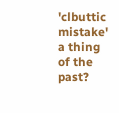'clbuttic mistake' a thing of the past?